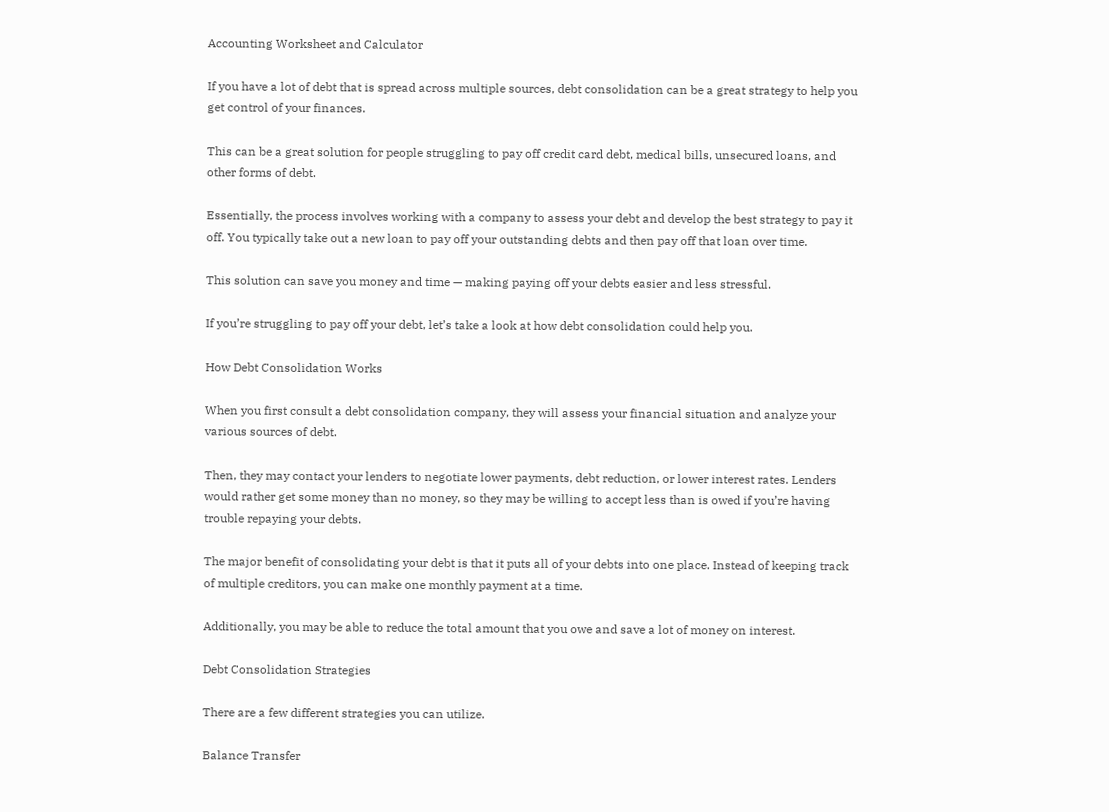Accounting Worksheet and Calculator

If you have a lot of debt that is spread across multiple sources, debt consolidation can be a great strategy to help you get control of your finances.

This can be a great solution for people struggling to pay off credit card debt, medical bills, unsecured loans, and other forms of debt.

Essentially, the process involves working with a company to assess your debt and develop the best strategy to pay it off. You typically take out a new loan to pay off your outstanding debts and then pay off that loan over time.

This solution can save you money and time — making paying off your debts easier and less stressful.

If you’re struggling to pay off your debt, let’s take a look at how debt consolidation could help you.

How Debt Consolidation Works

When you first consult a debt consolidation company, they will assess your financial situation and analyze your various sources of debt.

Then, they may contact your lenders to negotiate lower payments, debt reduction, or lower interest rates. Lenders would rather get some money than no money, so they may be willing to accept less than is owed if you’re having trouble repaying your debts.

The major benefit of consolidating your debt is that it puts all of your debts into one place. Instead of keeping track of multiple creditors, you can make one monthly payment at a time.

Additionally, you may be able to reduce the total amount that you owe and save a lot of money on interest.

Debt Consolidation Strategies

There are a few different strategies you can utilize.

Balance Transfer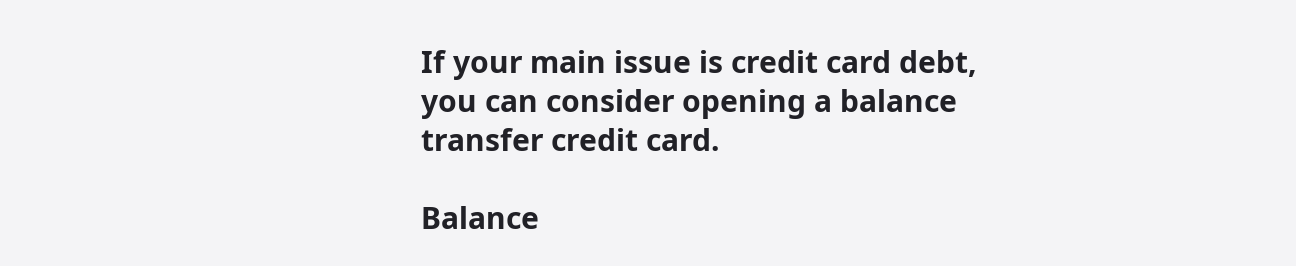If your main issue is credit card debt, you can consider opening a balance transfer credit card.

Balance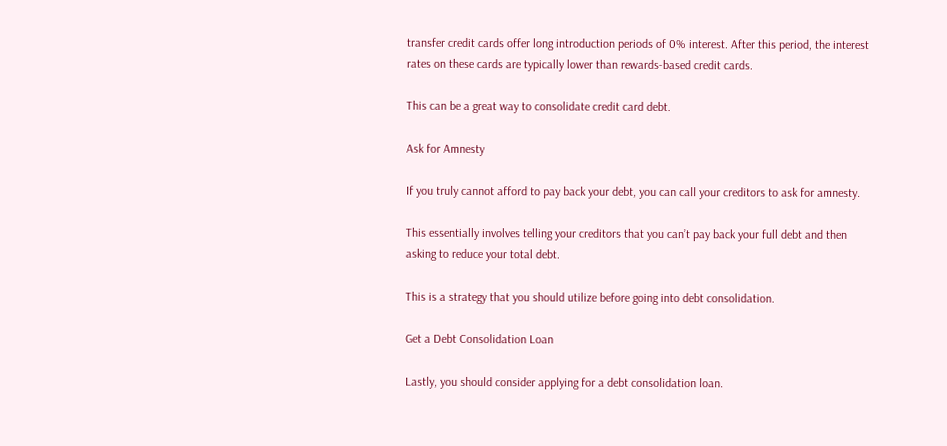transfer credit cards offer long introduction periods of 0% interest. After this period, the interest rates on these cards are typically lower than rewards-based credit cards.

This can be a great way to consolidate credit card debt.

Ask for Amnesty

If you truly cannot afford to pay back your debt, you can call your creditors to ask for amnesty.

This essentially involves telling your creditors that you can’t pay back your full debt and then asking to reduce your total debt.

This is a strategy that you should utilize before going into debt consolidation.

Get a Debt Consolidation Loan

Lastly, you should consider applying for a debt consolidation loan.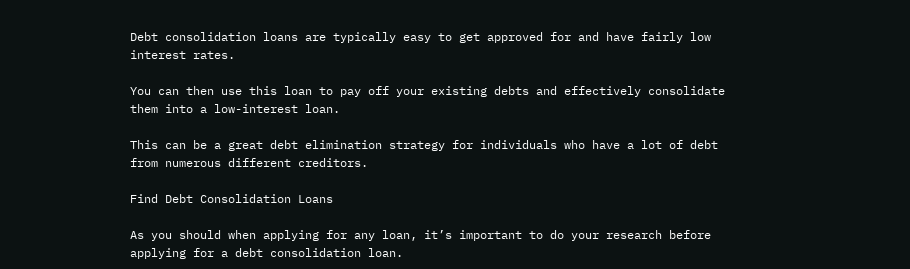Debt consolidation loans are typically easy to get approved for and have fairly low interest rates.

You can then use this loan to pay off your existing debts and effectively consolidate them into a low-interest loan.

This can be a great debt elimination strategy for individuals who have a lot of debt from numerous different creditors.

Find Debt Consolidation Loans

As you should when applying for any loan, it’s important to do your research before applying for a debt consolidation loan.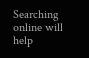Searching online will help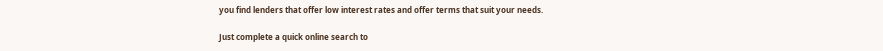you find lenders that offer low interest rates and offer terms that suit your needs.

Just complete a quick online search to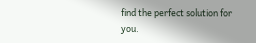find the perfect solution for you.